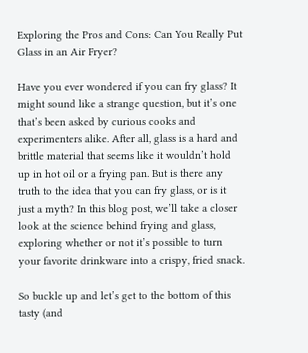Exploring the Pros and Cons: Can You Really Put Glass in an Air Fryer?

Have you ever wondered if you can fry glass? It might sound like a strange question, but it’s one that’s been asked by curious cooks and experimenters alike. After all, glass is a hard and brittle material that seems like it wouldn’t hold up in hot oil or a frying pan. But is there any truth to the idea that you can fry glass, or is it just a myth? In this blog post, we’ll take a closer look at the science behind frying and glass, exploring whether or not it’s possible to turn your favorite drinkware into a crispy, fried snack.

So buckle up and let’s get to the bottom of this tasty (and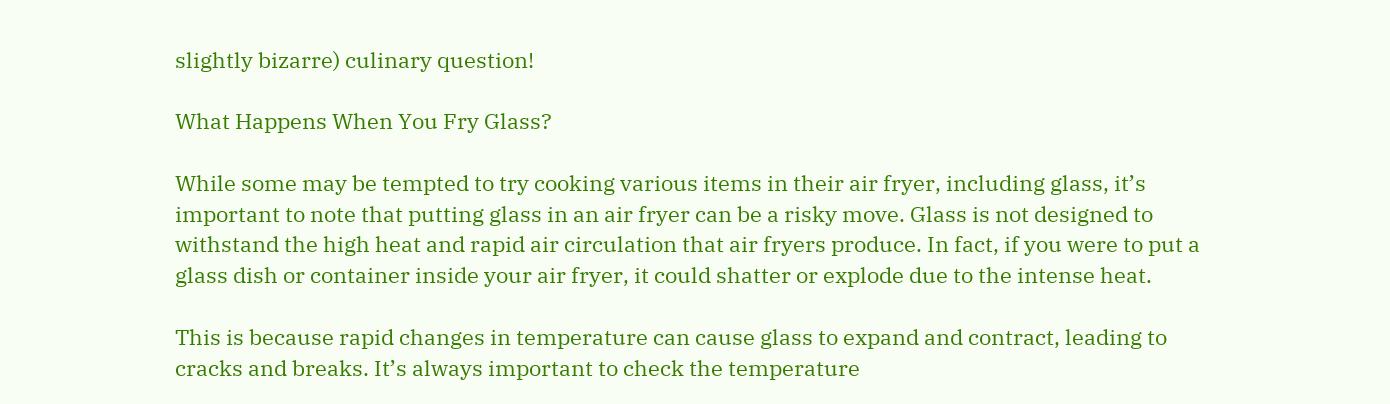slightly bizarre) culinary question!

What Happens When You Fry Glass?

While some may be tempted to try cooking various items in their air fryer, including glass, it’s important to note that putting glass in an air fryer can be a risky move. Glass is not designed to withstand the high heat and rapid air circulation that air fryers produce. In fact, if you were to put a glass dish or container inside your air fryer, it could shatter or explode due to the intense heat.

This is because rapid changes in temperature can cause glass to expand and contract, leading to cracks and breaks. It’s always important to check the temperature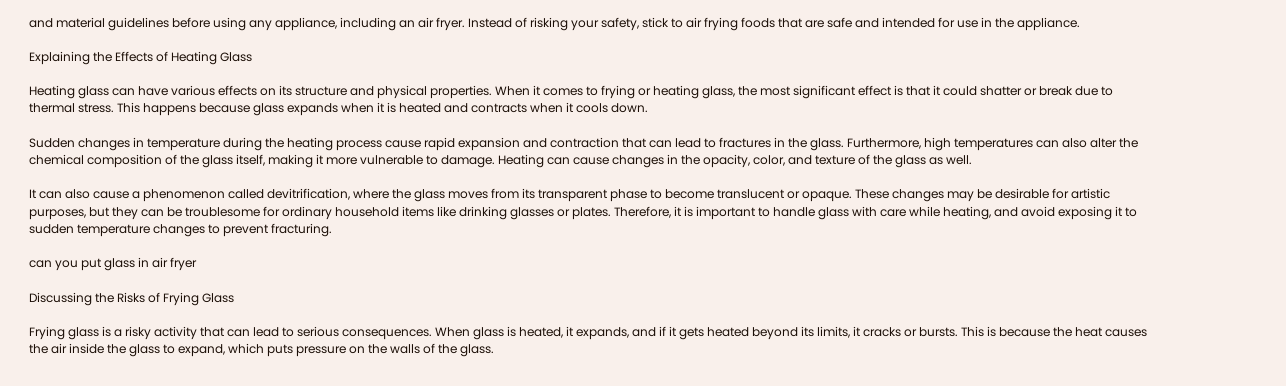and material guidelines before using any appliance, including an air fryer. Instead of risking your safety, stick to air frying foods that are safe and intended for use in the appliance.

Explaining the Effects of Heating Glass

Heating glass can have various effects on its structure and physical properties. When it comes to frying or heating glass, the most significant effect is that it could shatter or break due to thermal stress. This happens because glass expands when it is heated and contracts when it cools down.

Sudden changes in temperature during the heating process cause rapid expansion and contraction that can lead to fractures in the glass. Furthermore, high temperatures can also alter the chemical composition of the glass itself, making it more vulnerable to damage. Heating can cause changes in the opacity, color, and texture of the glass as well.

It can also cause a phenomenon called devitrification, where the glass moves from its transparent phase to become translucent or opaque. These changes may be desirable for artistic purposes, but they can be troublesome for ordinary household items like drinking glasses or plates. Therefore, it is important to handle glass with care while heating, and avoid exposing it to sudden temperature changes to prevent fracturing.

can you put glass in air fryer

Discussing the Risks of Frying Glass

Frying glass is a risky activity that can lead to serious consequences. When glass is heated, it expands, and if it gets heated beyond its limits, it cracks or bursts. This is because the heat causes the air inside the glass to expand, which puts pressure on the walls of the glass.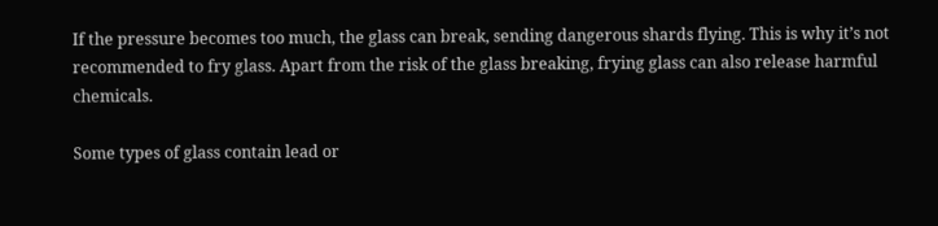If the pressure becomes too much, the glass can break, sending dangerous shards flying. This is why it’s not recommended to fry glass. Apart from the risk of the glass breaking, frying glass can also release harmful chemicals.

Some types of glass contain lead or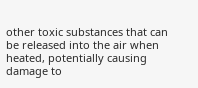other toxic substances that can be released into the air when heated, potentially causing damage to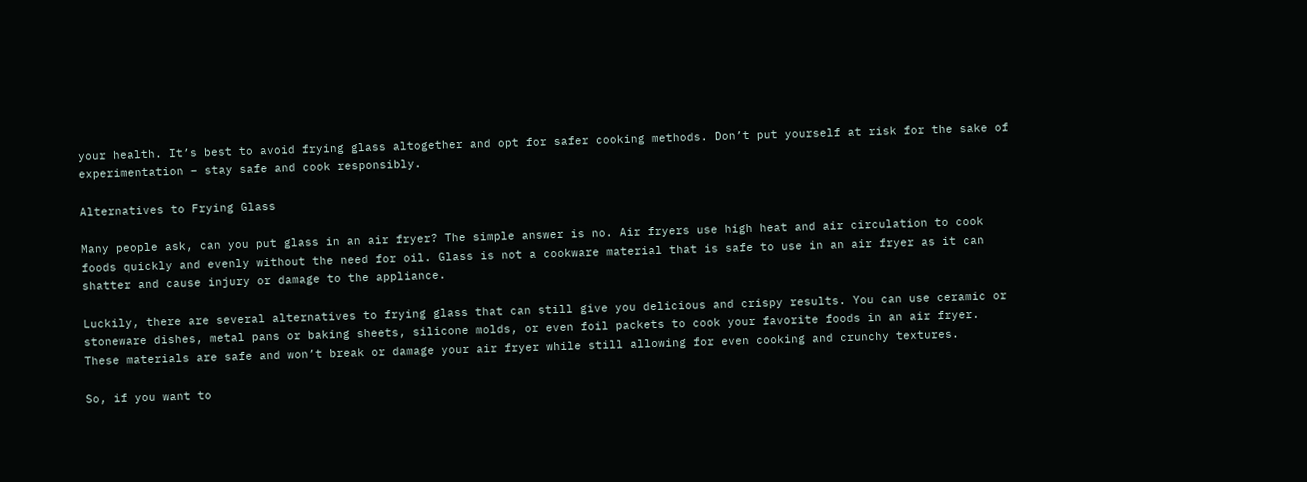your health. It’s best to avoid frying glass altogether and opt for safer cooking methods. Don’t put yourself at risk for the sake of experimentation – stay safe and cook responsibly.

Alternatives to Frying Glass

Many people ask, can you put glass in an air fryer? The simple answer is no. Air fryers use high heat and air circulation to cook foods quickly and evenly without the need for oil. Glass is not a cookware material that is safe to use in an air fryer as it can shatter and cause injury or damage to the appliance.

Luckily, there are several alternatives to frying glass that can still give you delicious and crispy results. You can use ceramic or stoneware dishes, metal pans or baking sheets, silicone molds, or even foil packets to cook your favorite foods in an air fryer. These materials are safe and won’t break or damage your air fryer while still allowing for even cooking and crunchy textures.

So, if you want to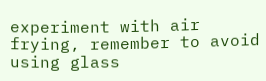experiment with air frying, remember to avoid using glass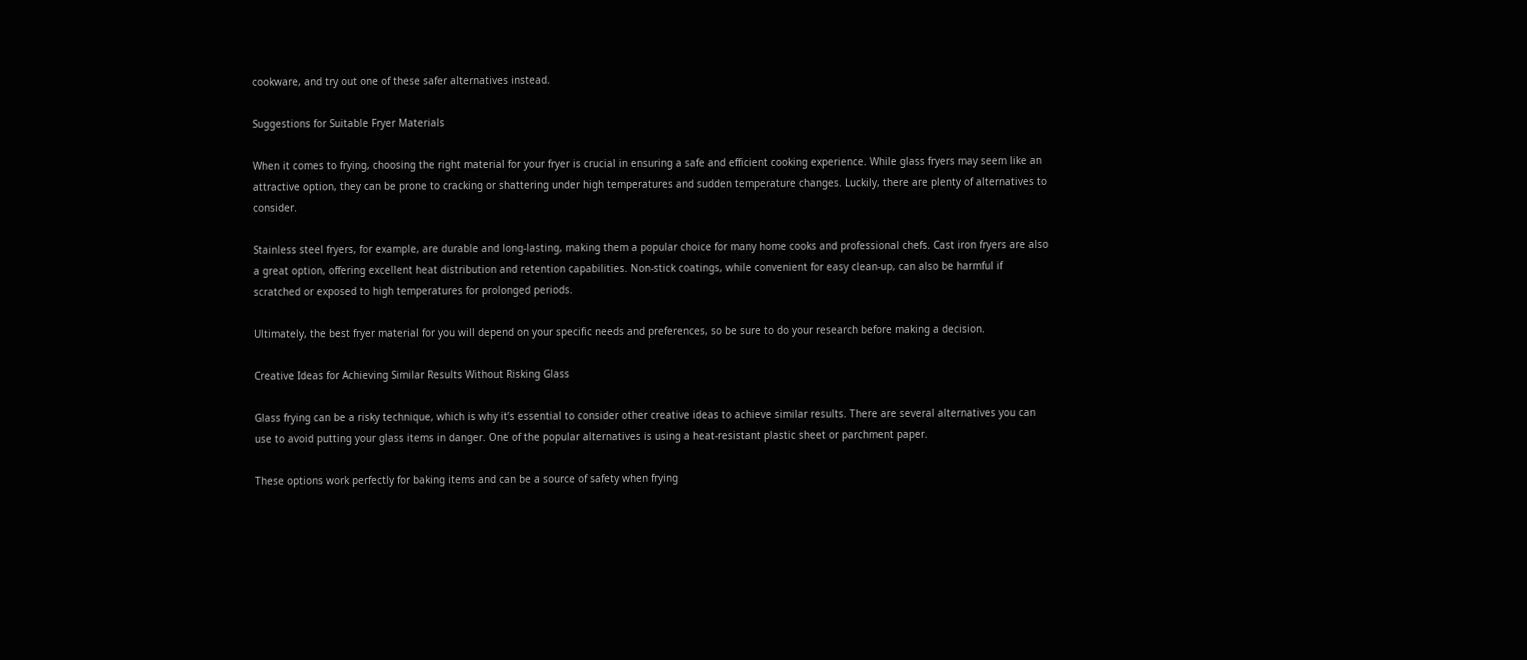cookware, and try out one of these safer alternatives instead.

Suggestions for Suitable Fryer Materials

When it comes to frying, choosing the right material for your fryer is crucial in ensuring a safe and efficient cooking experience. While glass fryers may seem like an attractive option, they can be prone to cracking or shattering under high temperatures and sudden temperature changes. Luckily, there are plenty of alternatives to consider.

Stainless steel fryers, for example, are durable and long-lasting, making them a popular choice for many home cooks and professional chefs. Cast iron fryers are also a great option, offering excellent heat distribution and retention capabilities. Non-stick coatings, while convenient for easy clean-up, can also be harmful if scratched or exposed to high temperatures for prolonged periods.

Ultimately, the best fryer material for you will depend on your specific needs and preferences, so be sure to do your research before making a decision.

Creative Ideas for Achieving Similar Results Without Risking Glass

Glass frying can be a risky technique, which is why it’s essential to consider other creative ideas to achieve similar results. There are several alternatives you can use to avoid putting your glass items in danger. One of the popular alternatives is using a heat-resistant plastic sheet or parchment paper.

These options work perfectly for baking items and can be a source of safety when frying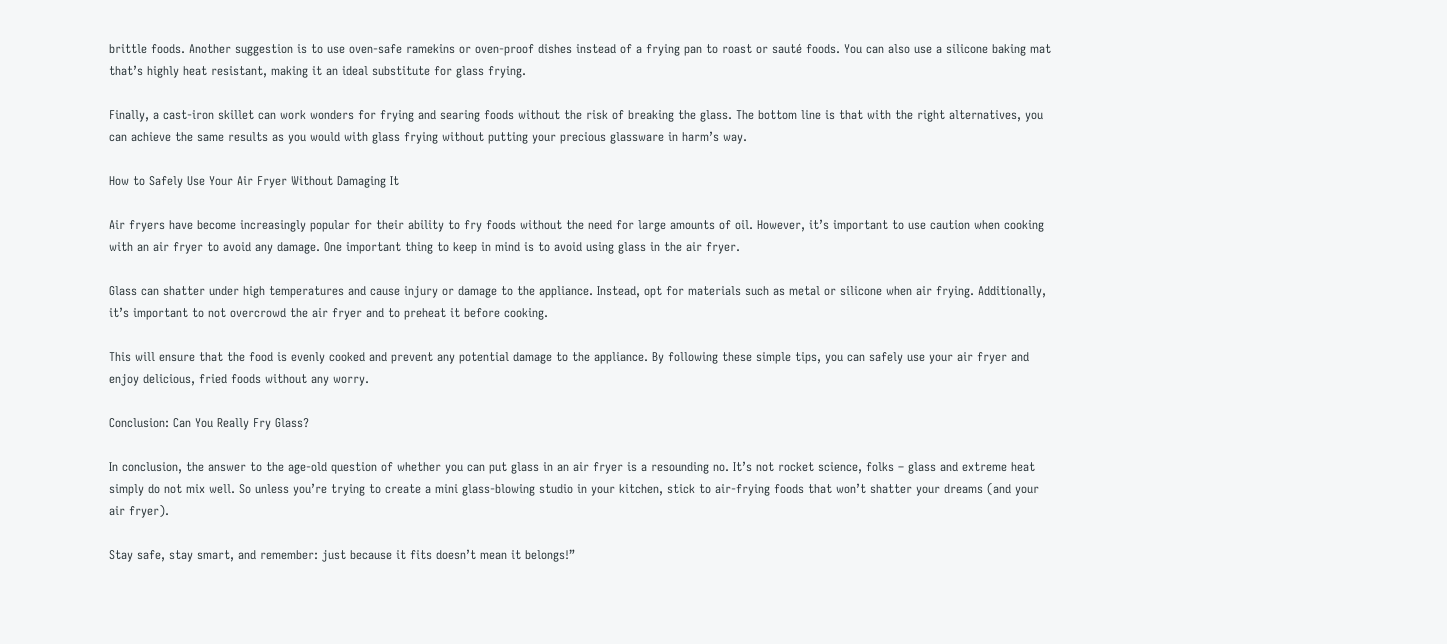brittle foods. Another suggestion is to use oven-safe ramekins or oven-proof dishes instead of a frying pan to roast or sauté foods. You can also use a silicone baking mat that’s highly heat resistant, making it an ideal substitute for glass frying.

Finally, a cast-iron skillet can work wonders for frying and searing foods without the risk of breaking the glass. The bottom line is that with the right alternatives, you can achieve the same results as you would with glass frying without putting your precious glassware in harm’s way.

How to Safely Use Your Air Fryer Without Damaging It

Air fryers have become increasingly popular for their ability to fry foods without the need for large amounts of oil. However, it’s important to use caution when cooking with an air fryer to avoid any damage. One important thing to keep in mind is to avoid using glass in the air fryer.

Glass can shatter under high temperatures and cause injury or damage to the appliance. Instead, opt for materials such as metal or silicone when air frying. Additionally, it’s important to not overcrowd the air fryer and to preheat it before cooking.

This will ensure that the food is evenly cooked and prevent any potential damage to the appliance. By following these simple tips, you can safely use your air fryer and enjoy delicious, fried foods without any worry.

Conclusion: Can You Really Fry Glass?

In conclusion, the answer to the age-old question of whether you can put glass in an air fryer is a resounding no. It’s not rocket science, folks – glass and extreme heat simply do not mix well. So unless you’re trying to create a mini glass-blowing studio in your kitchen, stick to air-frying foods that won’t shatter your dreams (and your air fryer).

Stay safe, stay smart, and remember: just because it fits doesn’t mean it belongs!”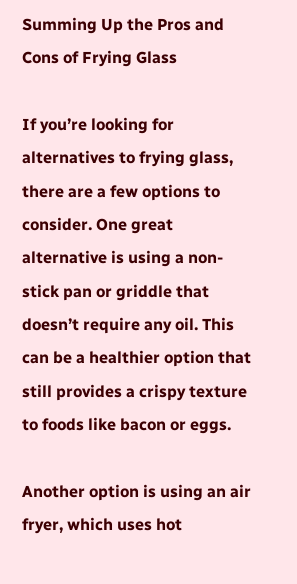Summing Up the Pros and Cons of Frying Glass

If you’re looking for alternatives to frying glass, there are a few options to consider. One great alternative is using a non-stick pan or griddle that doesn’t require any oil. This can be a healthier option that still provides a crispy texture to foods like bacon or eggs.

Another option is using an air fryer, which uses hot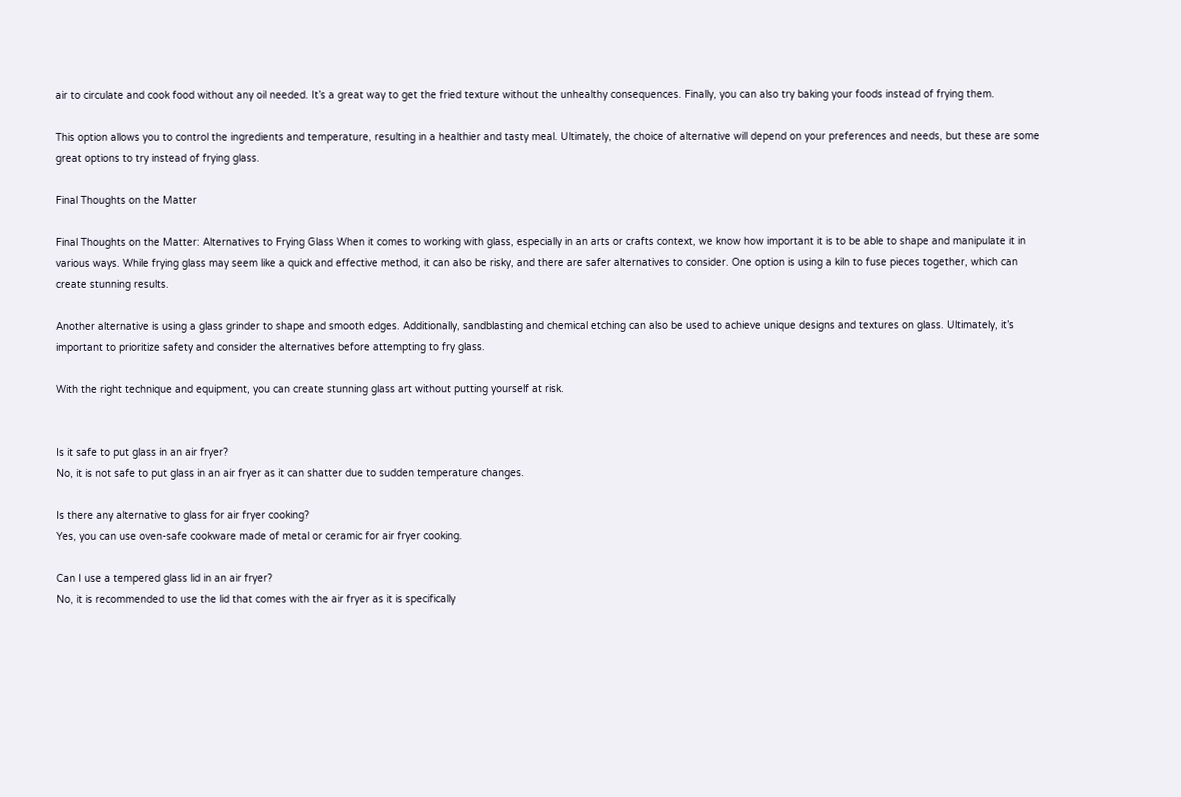air to circulate and cook food without any oil needed. It’s a great way to get the fried texture without the unhealthy consequences. Finally, you can also try baking your foods instead of frying them.

This option allows you to control the ingredients and temperature, resulting in a healthier and tasty meal. Ultimately, the choice of alternative will depend on your preferences and needs, but these are some great options to try instead of frying glass.

Final Thoughts on the Matter

Final Thoughts on the Matter: Alternatives to Frying Glass When it comes to working with glass, especially in an arts or crafts context, we know how important it is to be able to shape and manipulate it in various ways. While frying glass may seem like a quick and effective method, it can also be risky, and there are safer alternatives to consider. One option is using a kiln to fuse pieces together, which can create stunning results.

Another alternative is using a glass grinder to shape and smooth edges. Additionally, sandblasting and chemical etching can also be used to achieve unique designs and textures on glass. Ultimately, it’s important to prioritize safety and consider the alternatives before attempting to fry glass.

With the right technique and equipment, you can create stunning glass art without putting yourself at risk.


Is it safe to put glass in an air fryer?
No, it is not safe to put glass in an air fryer as it can shatter due to sudden temperature changes.

Is there any alternative to glass for air fryer cooking?
Yes, you can use oven-safe cookware made of metal or ceramic for air fryer cooking.

Can I use a tempered glass lid in an air fryer?
No, it is recommended to use the lid that comes with the air fryer as it is specifically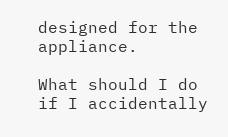designed for the appliance.

What should I do if I accidentally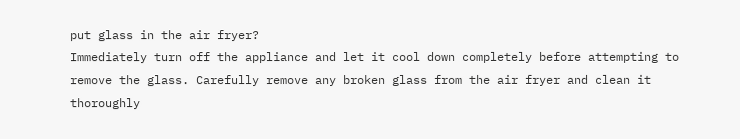put glass in the air fryer?
Immediately turn off the appliance and let it cool down completely before attempting to remove the glass. Carefully remove any broken glass from the air fryer and clean it thoroughly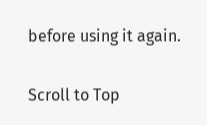before using it again.

Scroll to Top